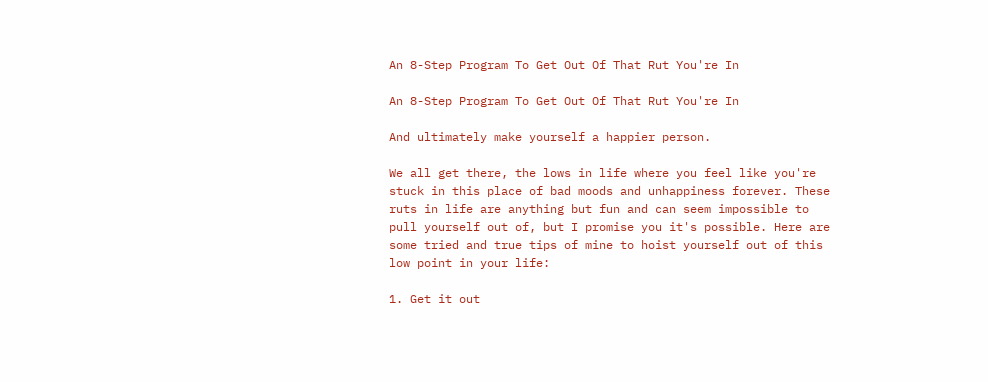An 8-Step Program To Get Out Of That Rut You're In

An 8-Step Program To Get Out Of That Rut You're In

And ultimately make yourself a happier person.

We all get there, the lows in life where you feel like you're stuck in this place of bad moods and unhappiness forever. These ruts in life are anything but fun and can seem impossible to pull yourself out of, but I promise you it's possible. Here are some tried and true tips of mine to hoist yourself out of this low point in your life:

1. Get it out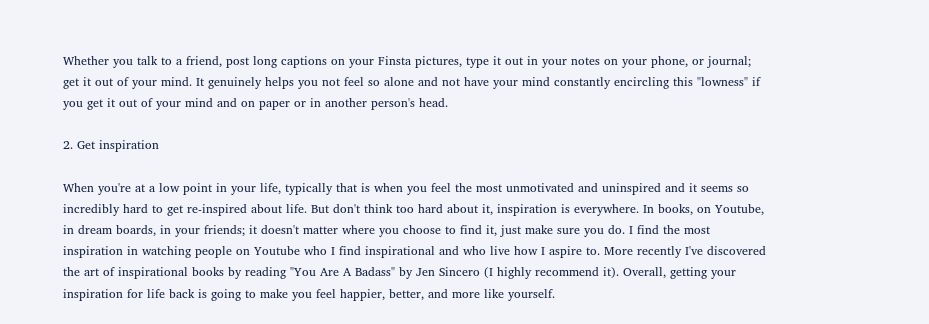Whether you talk to a friend, post long captions on your Finsta pictures, type it out in your notes on your phone, or journal; get it out of your mind. It genuinely helps you not feel so alone and not have your mind constantly encircling this "lowness" if you get it out of your mind and on paper or in another person's head.

2. Get inspiration

When you're at a low point in your life, typically that is when you feel the most unmotivated and uninspired and it seems so incredibly hard to get re-inspired about life. But don't think too hard about it, inspiration is everywhere. In books, on Youtube, in dream boards, in your friends; it doesn't matter where you choose to find it, just make sure you do. I find the most inspiration in watching people on Youtube who I find inspirational and who live how I aspire to. More recently I've discovered the art of inspirational books by reading "You Are A Badass" by Jen Sincero (I highly recommend it). Overall, getting your inspiration for life back is going to make you feel happier, better, and more like yourself.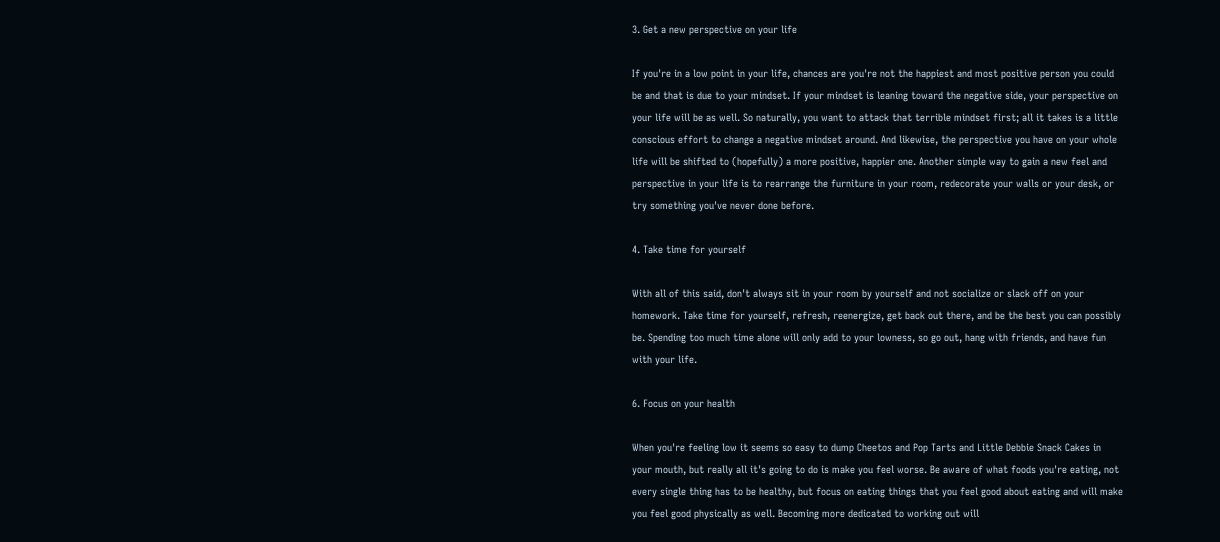3. Get a new perspective on your life

If you're in a low point in your life, chances are you're not the happiest and most positive person you could be and that is due to your mindset. If your mindset is leaning toward the negative side, your perspective on your life will be as well. So naturally, you want to attack that terrible mindset first; all it takes is a little conscious effort to change a negative mindset around. And likewise, the perspective you have on your whole life will be shifted to (hopefully) a more positive, happier one. Another simple way to gain a new feel and perspective in your life is to rearrange the furniture in your room, redecorate your walls or your desk, or try something you've never done before.

4. Take time for yourself

With all of this said, don't always sit in your room by yourself and not socialize or slack off on your homework. Take time for yourself, refresh, reenergize, get back out there, and be the best you can possibly be. Spending too much time alone will only add to your lowness, so go out, hang with friends, and have fun with your life.

6. Focus on your health

When you're feeling low it seems so easy to dump Cheetos and Pop Tarts and Little Debbie Snack Cakes in your mouth, but really all it's going to do is make you feel worse. Be aware of what foods you're eating, not every single thing has to be healthy, but focus on eating things that you feel good about eating and will make you feel good physically as well. Becoming more dedicated to working out will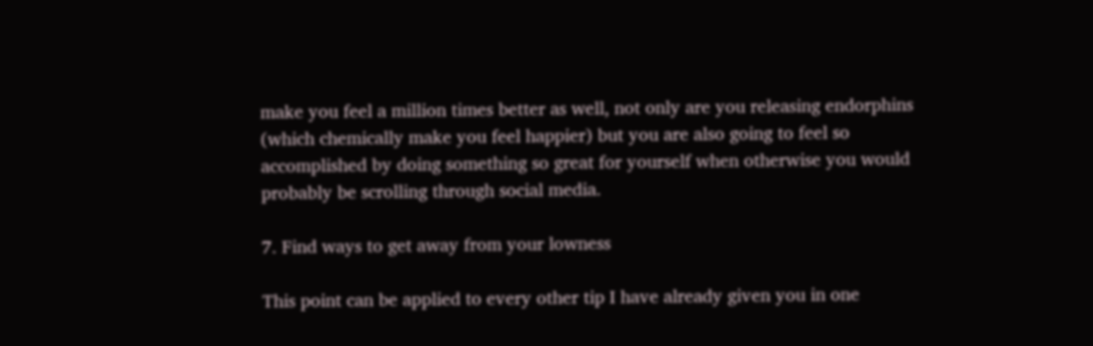make you feel a million times better as well, not only are you releasing endorphins (which chemically make you feel happier) but you are also going to feel so accomplished by doing something so great for yourself when otherwise you would probably be scrolling through social media.

7. Find ways to get away from your lowness

This point can be applied to every other tip I have already given you in one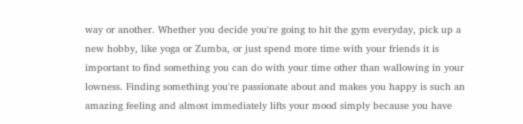way or another. Whether you decide you're going to hit the gym everyday, pick up a new hobby, like yoga or Zumba, or just spend more time with your friends it is important to find something you can do with your time other than wallowing in your lowness. Finding something you're passionate about and makes you happy is such an amazing feeling and almost immediately lifts your mood simply because you have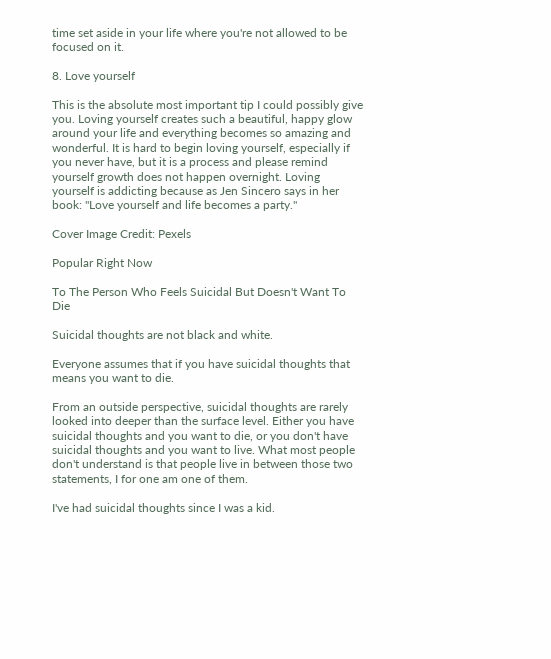time set aside in your life where you're not allowed to be focused on it.

8. Love yourself

This is the absolute most important tip I could possibly give you. Loving yourself creates such a beautiful, happy glow around your life and everything becomes so amazing and wonderful. It is hard to begin loving yourself, especially if you never have, but it is a process and please remind yourself growth does not happen overnight. Loving yourself is addicting because as Jen Sincero says in her book: "Love yourself and life becomes a party."

Cover Image Credit: Pexels

Popular Right Now

To The Person Who Feels Suicidal But Doesn't Want To Die

Suicidal thoughts are not black and white.

Everyone assumes that if you have suicidal thoughts that means you want to die.

From an outside perspective, suicidal thoughts are rarely looked into deeper than the surface level. Either you have suicidal thoughts and you want to die, or you don't have suicidal thoughts and you want to live. What most people don't understand is that people live in between those two statements, I for one am one of them.

I've had suicidal thoughts since I was a kid.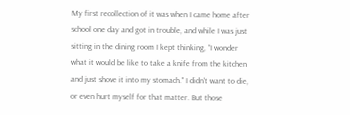My first recollection of it was when I came home after school one day and got in trouble, and while I was just sitting in the dining room I kept thinking, “I wonder what it would be like to take a knife from the kitchen and just shove it into my stomach." I didn't want to die, or even hurt myself for that matter. But those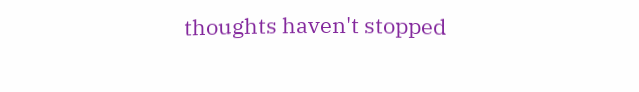thoughts haven't stopped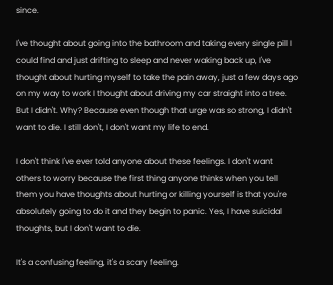since.

I've thought about going into the bathroom and taking every single pill I could find and just drifting to sleep and never waking back up, I've thought about hurting myself to take the pain away, just a few days ago on my way to work I thought about driving my car straight into a tree. But I didn't. Why? Because even though that urge was so strong, I didn't want to die. I still don't, I don't want my life to end.

I don't think I've ever told anyone about these feelings. I don't want others to worry because the first thing anyone thinks when you tell them you have thoughts about hurting or killing yourself is that you're absolutely going to do it and they begin to panic. Yes, I have suicidal thoughts, but I don't want to die.

It's a confusing feeling, it's a scary feeling.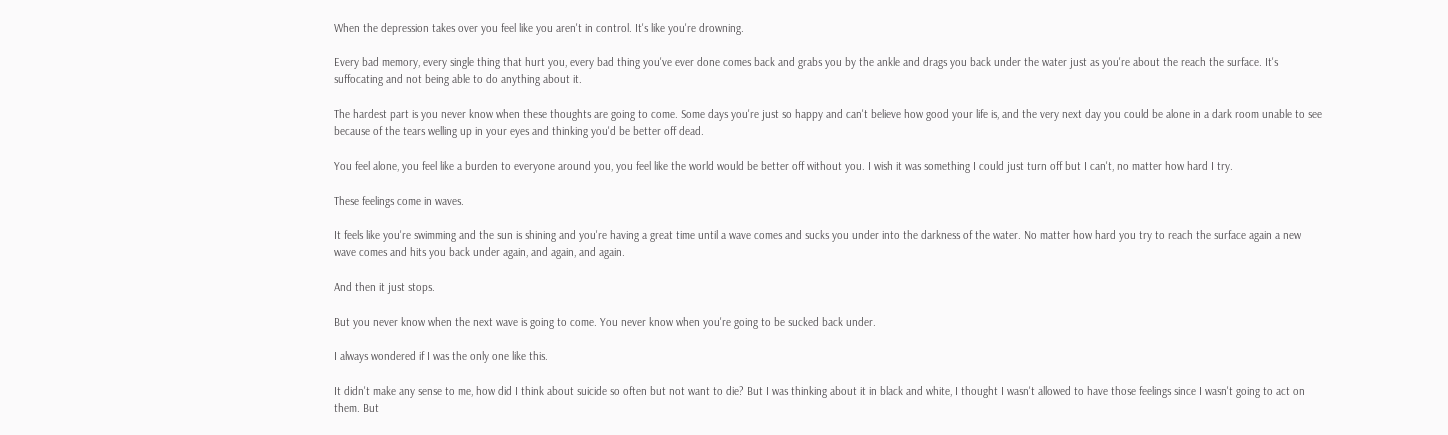When the depression takes over you feel like you aren't in control. It's like you're drowning.

Every bad memory, every single thing that hurt you, every bad thing you've ever done comes back and grabs you by the ankle and drags you back under the water just as you're about the reach the surface. It's suffocating and not being able to do anything about it.

The hardest part is you never know when these thoughts are going to come. Some days you're just so happy and can't believe how good your life is, and the very next day you could be alone in a dark room unable to see because of the tears welling up in your eyes and thinking you'd be better off dead.

You feel alone, you feel like a burden to everyone around you, you feel like the world would be better off without you. I wish it was something I could just turn off but I can't, no matter how hard I try.

These feelings come in waves.

It feels like you're swimming and the sun is shining and you're having a great time until a wave comes and sucks you under into the darkness of the water. No matter how hard you try to reach the surface again a new wave comes and hits you back under again, and again, and again.

And then it just stops.

But you never know when the next wave is going to come. You never know when you're going to be sucked back under.

I always wondered if I was the only one like this.

It didn't make any sense to me, how did I think about suicide so often but not want to die? But I was thinking about it in black and white, I thought I wasn't allowed to have those feelings since I wasn't going to act on them. But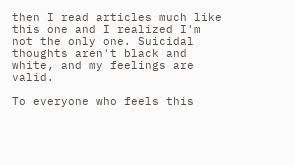then I read articles much like this one and I realized I'm not the only one. Suicidal thoughts aren't black and white, and my feelings are valid.

To everyone who feels this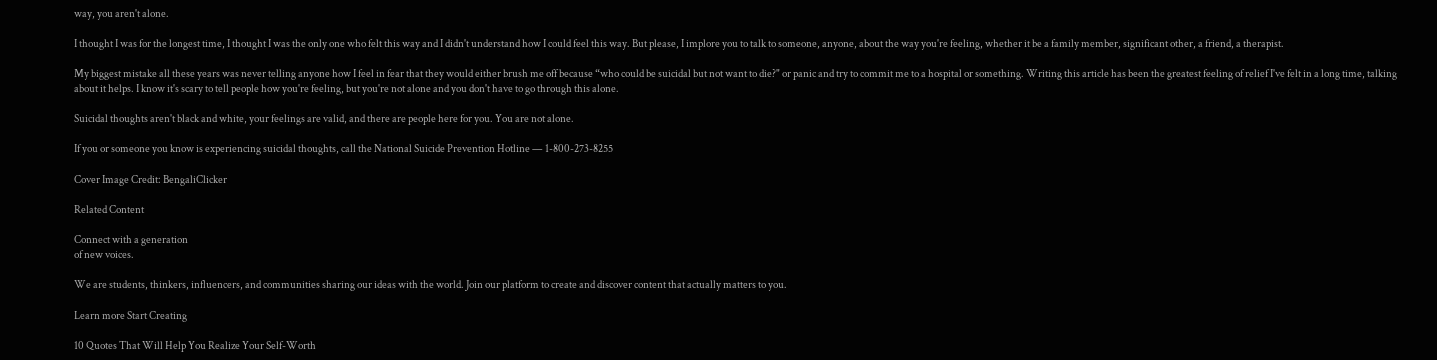way, you aren't alone.

I thought I was for the longest time, I thought I was the only one who felt this way and I didn't understand how I could feel this way. But please, I implore you to talk to someone, anyone, about the way you're feeling, whether it be a family member, significant other, a friend, a therapist.

My biggest mistake all these years was never telling anyone how I feel in fear that they would either brush me off because “who could be suicidal but not want to die?" or panic and try to commit me to a hospital or something. Writing this article has been the greatest feeling of relief I've felt in a long time, talking about it helps. I know it's scary to tell people how you're feeling, but you're not alone and you don't have to go through this alone.

Suicidal thoughts aren't black and white, your feelings are valid, and there are people here for you. You are not alone.

If you or someone you know is experiencing suicidal thoughts, call the National Suicide Prevention Hotline — 1-800-273-8255

Cover Image Credit: BengaliClicker

Related Content

Connect with a generation
of new voices.

We are students, thinkers, influencers, and communities sharing our ideas with the world. Join our platform to create and discover content that actually matters to you.

Learn more Start Creating

10 Quotes That Will Help You Realize Your Self-Worth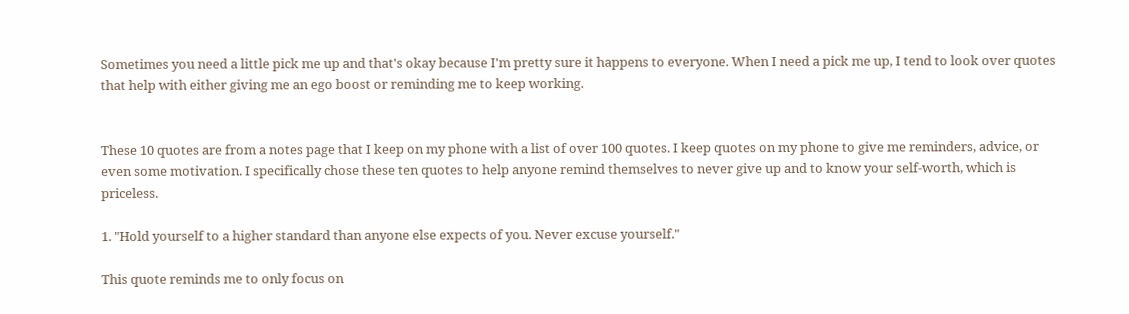Sometimes you need a little pick me up and that's okay because I'm pretty sure it happens to everyone. When I need a pick me up, I tend to look over quotes that help with either giving me an ego boost or reminding me to keep working.


These 10 quotes are from a notes page that I keep on my phone with a list of over 100 quotes. I keep quotes on my phone to give me reminders, advice, or even some motivation. I specifically chose these ten quotes to help anyone remind themselves to never give up and to know your self-worth, which is priceless.

1. "Hold yourself to a higher standard than anyone else expects of you. Never excuse yourself."

This quote reminds me to only focus on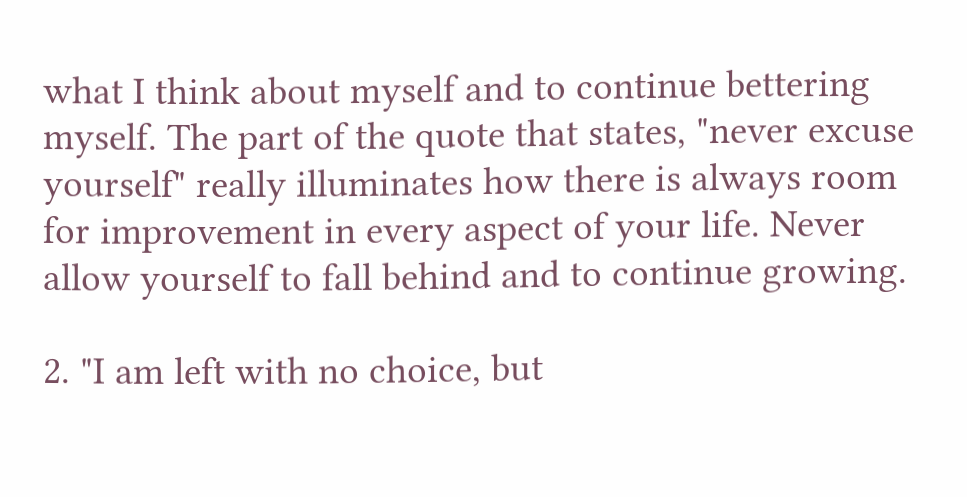what I think about myself and to continue bettering myself. The part of the quote that states, "never excuse yourself" really illuminates how there is always room for improvement in every aspect of your life. Never allow yourself to fall behind and to continue growing.

2. "I am left with no choice, but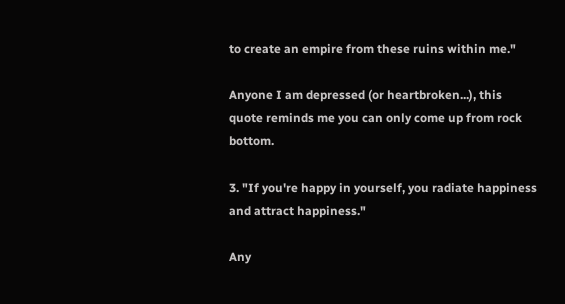to create an empire from these ruins within me."

Anyone I am depressed (or heartbroken...), this quote reminds me you can only come up from rock bottom.

3. "If you're happy in yourself, you radiate happiness and attract happiness."

Any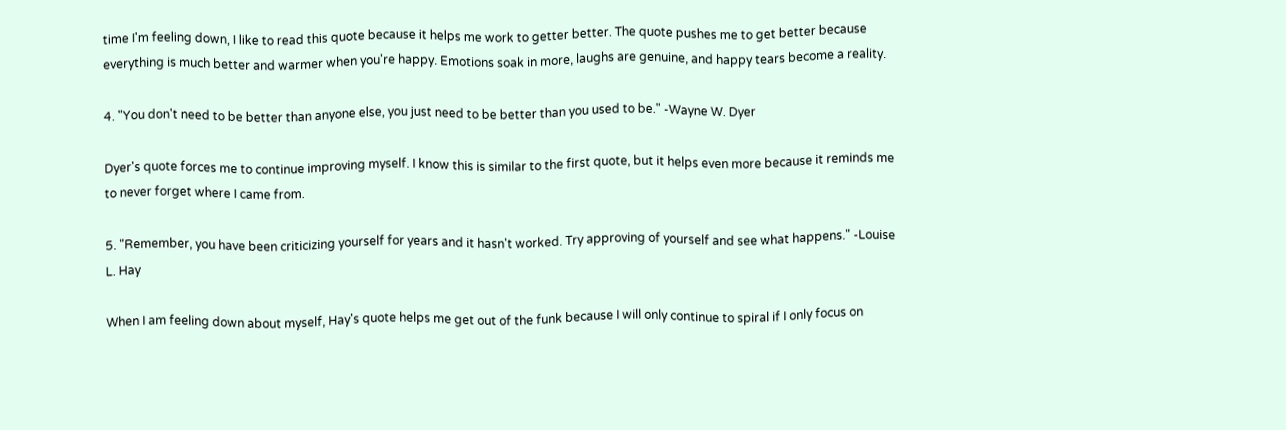time I'm feeling down, I like to read this quote because it helps me work to getter better. The quote pushes me to get better because everything is much better and warmer when you're happy. Emotions soak in more, laughs are genuine, and happy tears become a reality.

4. "You don't need to be better than anyone else, you just need to be better than you used to be." -Wayne W. Dyer

Dyer's quote forces me to continue improving myself. I know this is similar to the first quote, but it helps even more because it reminds me to never forget where I came from.

5. "Remember, you have been criticizing yourself for years and it hasn't worked. Try approving of yourself and see what happens." -Louise L. Hay

When I am feeling down about myself, Hay's quote helps me get out of the funk because I will only continue to spiral if I only focus on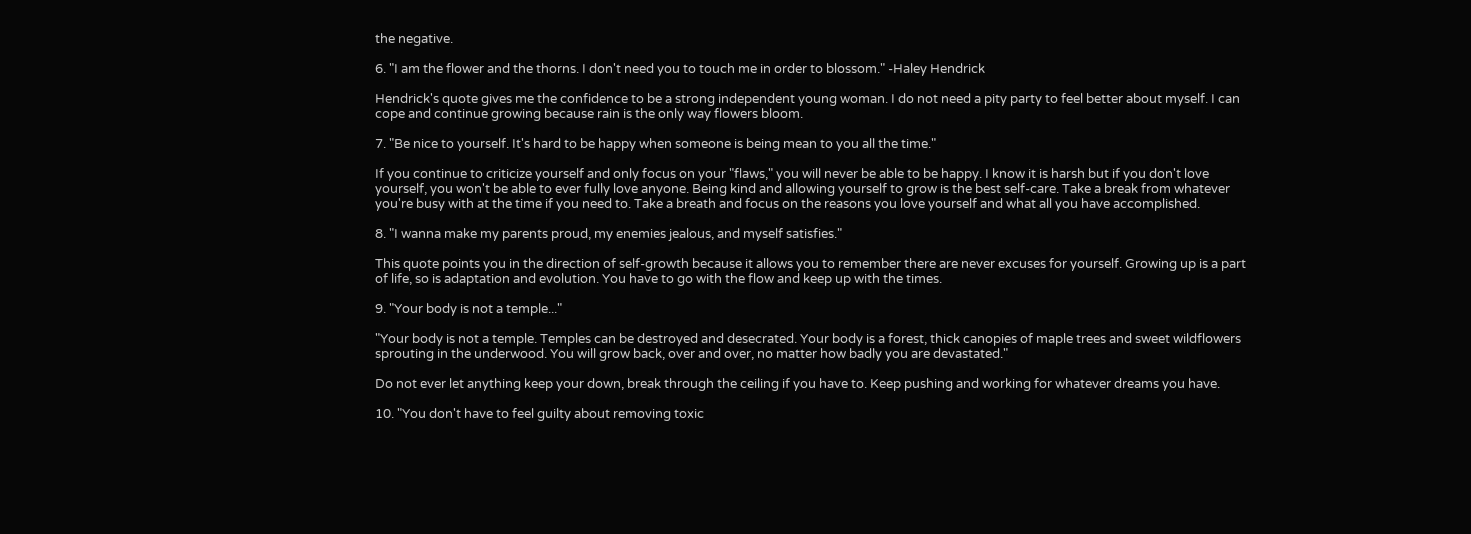the negative.

6. "I am the flower and the thorns. I don't need you to touch me in order to blossom." -Haley Hendrick

Hendrick's quote gives me the confidence to be a strong independent young woman. I do not need a pity party to feel better about myself. I can cope and continue growing because rain is the only way flowers bloom.

7. "Be nice to yourself. It's hard to be happy when someone is being mean to you all the time."

If you continue to criticize yourself and only focus on your "flaws," you will never be able to be happy. I know it is harsh but if you don't love yourself, you won't be able to ever fully love anyone. Being kind and allowing yourself to grow is the best self-care. Take a break from whatever you're busy with at the time if you need to. Take a breath and focus on the reasons you love yourself and what all you have accomplished.

8. "I wanna make my parents proud, my enemies jealous, and myself satisfies."

This quote points you in the direction of self-growth because it allows you to remember there are never excuses for yourself. Growing up is a part of life, so is adaptation and evolution. You have to go with the flow and keep up with the times.

9. "Your body is not a temple..."

"Your body is not a temple. Temples can be destroyed and desecrated. Your body is a forest, thick canopies of maple trees and sweet wildflowers sprouting in the underwood. You will grow back, over and over, no matter how badly you are devastated."

Do not ever let anything keep your down, break through the ceiling if you have to. Keep pushing and working for whatever dreams you have.

10. "You don't have to feel guilty about removing toxic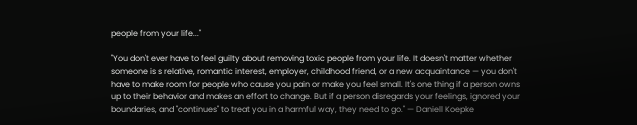people from your life..."

"You don't ever have to feel guilty about removing toxic people from your life. It doesn't matter whether someone is s relative, romantic interest, employer, childhood friend, or a new acquaintance — you don't have to make room for people who cause you pain or make you feel small. It's one thing if a person owns up to their behavior and makes an effort to change. But if a person disregards your feelings, ignored your boundaries, and "continues" to treat you in a harmful way, they need to go." — Daniell Koepke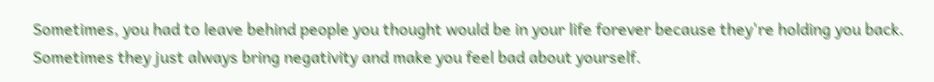Sometimes, you had to leave behind people you thought would be in your life forever because they're holding you back. Sometimes they just always bring negativity and make you feel bad about yourself.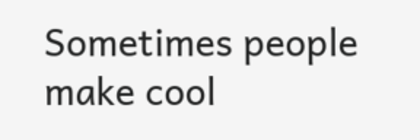Sometimes people make cool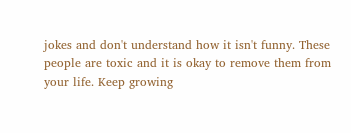jokes and don't understand how it isn't funny. These people are toxic and it is okay to remove them from your life. Keep growing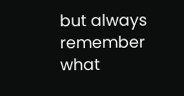but always remember what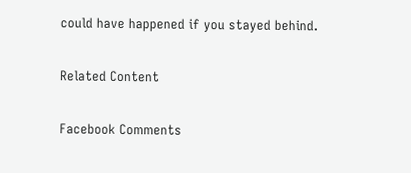could have happened if you stayed behind.

Related Content

Facebook Comments